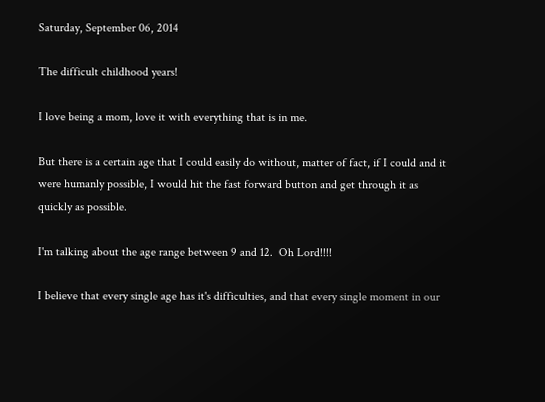Saturday, September 06, 2014

The difficult childhood years!

I love being a mom, love it with everything that is in me.

But there is a certain age that I could easily do without, matter of fact, if I could and it were humanly possible, I would hit the fast forward button and get through it as quickly as possible.

I'm talking about the age range between 9 and 12.  Oh Lord!!!!

I believe that every single age has it's difficulties, and that every single moment in our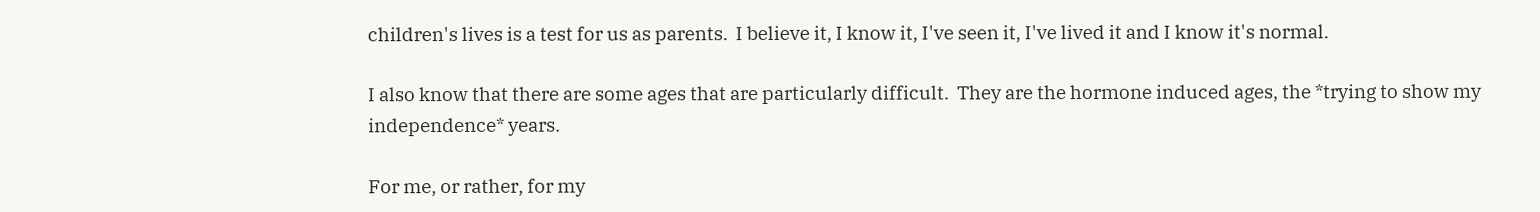children's lives is a test for us as parents.  I believe it, I know it, I've seen it, I've lived it and I know it's normal.

I also know that there are some ages that are particularly difficult.  They are the hormone induced ages, the *trying to show my independence* years.

For me, or rather, for my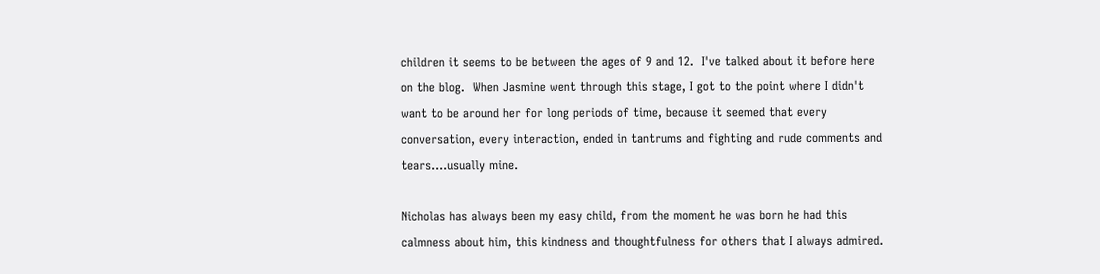children it seems to be between the ages of 9 and 12.  I've talked about it before here on the blog.  When Jasmine went through this stage, I got to the point where I didn't want to be around her for long periods of time, because it seemed that every conversation, every interaction, ended in tantrums and fighting and rude comments and tears....usually mine.

Nicholas has always been my easy child, from the moment he was born he had this calmness about him, this kindness and thoughtfulness for others that I always admired.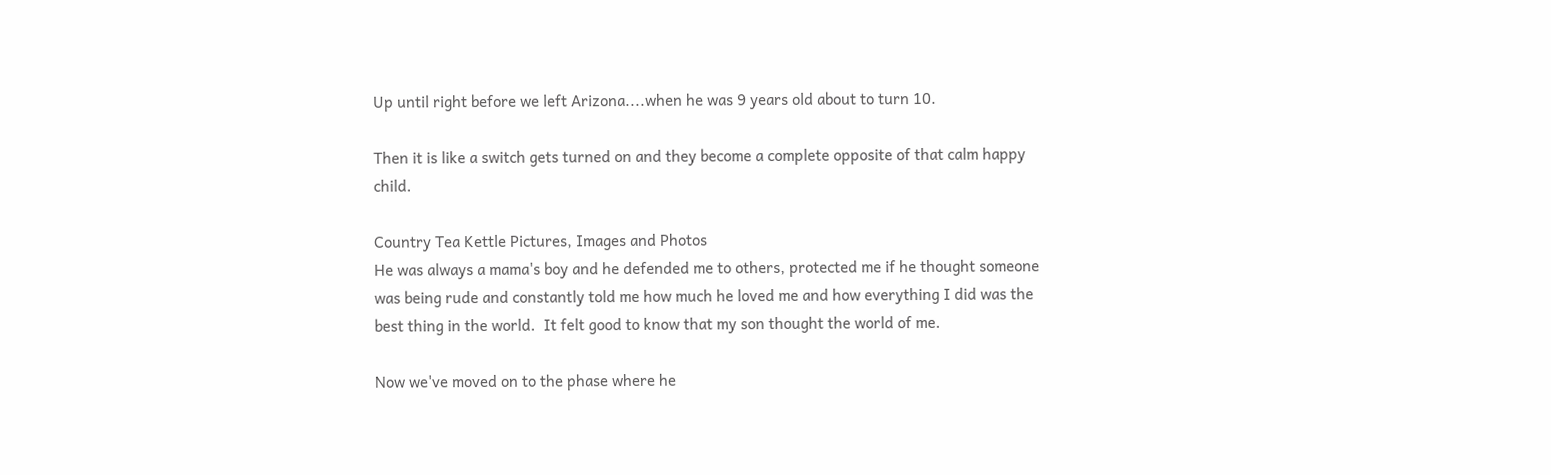Up until right before we left Arizona....when he was 9 years old about to turn 10.

Then it is like a switch gets turned on and they become a complete opposite of that calm happy child.

Country Tea Kettle Pictures, Images and Photos
He was always a mama's boy and he defended me to others, protected me if he thought someone was being rude and constantly told me how much he loved me and how everything I did was the best thing in the world.  It felt good to know that my son thought the world of me.

Now we've moved on to the phase where he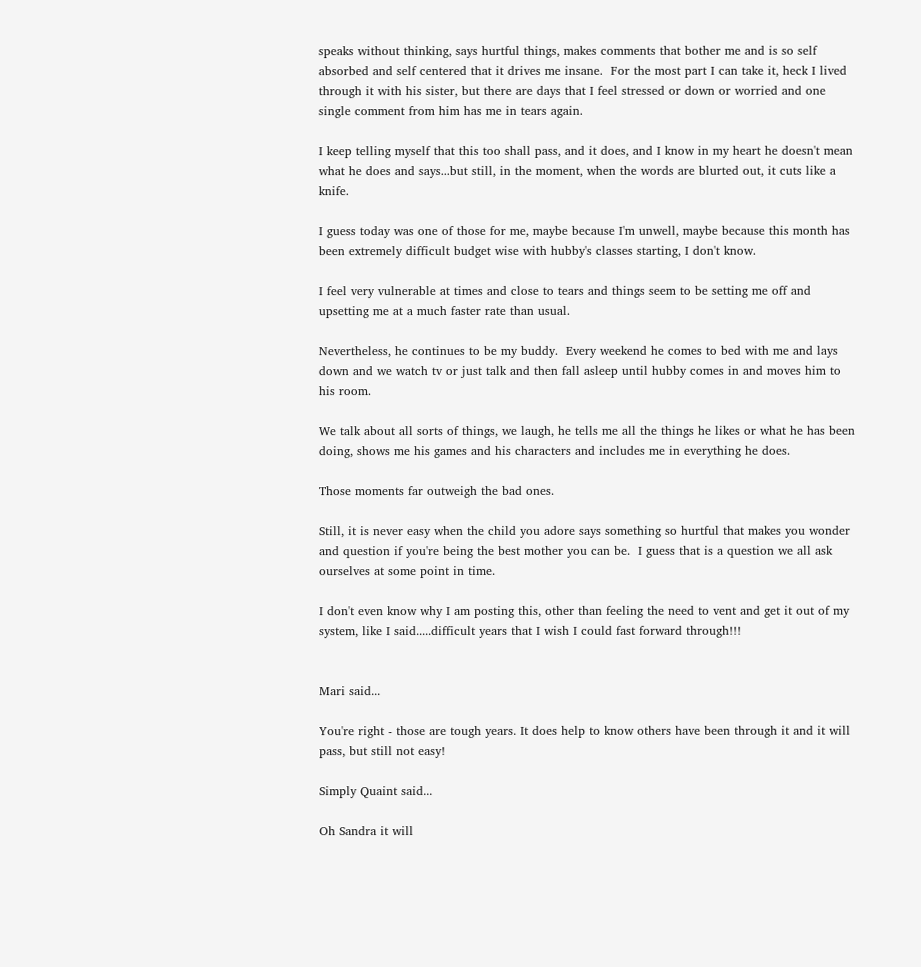speaks without thinking, says hurtful things, makes comments that bother me and is so self absorbed and self centered that it drives me insane.  For the most part I can take it, heck I lived through it with his sister, but there are days that I feel stressed or down or worried and one single comment from him has me in tears again.

I keep telling myself that this too shall pass, and it does, and I know in my heart he doesn't mean what he does and says...but still, in the moment, when the words are blurted out, it cuts like a knife.

I guess today was one of those for me, maybe because I'm unwell, maybe because this month has been extremely difficult budget wise with hubby's classes starting, I don't know.

I feel very vulnerable at times and close to tears and things seem to be setting me off and upsetting me at a much faster rate than usual.

Nevertheless, he continues to be my buddy.  Every weekend he comes to bed with me and lays down and we watch tv or just talk and then fall asleep until hubby comes in and moves him to his room.

We talk about all sorts of things, we laugh, he tells me all the things he likes or what he has been doing, shows me his games and his characters and includes me in everything he does.

Those moments far outweigh the bad ones.

Still, it is never easy when the child you adore says something so hurtful that makes you wonder and question if you're being the best mother you can be.  I guess that is a question we all ask ourselves at some point in time.

I don't even know why I am posting this, other than feeling the need to vent and get it out of my system, like I said.....difficult years that I wish I could fast forward through!!!


Mari said...

You're right - those are tough years. It does help to know others have been through it and it will pass, but still not easy!

Simply Quaint said...

Oh Sandra it will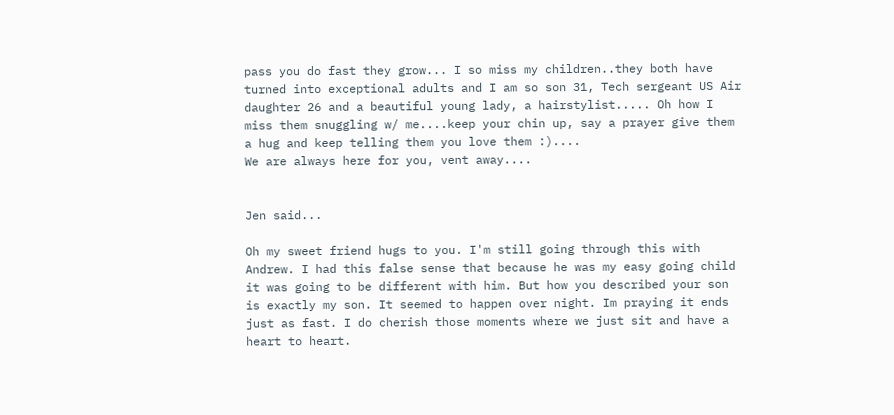pass you do fast they grow... I so miss my children..they both have turned into exceptional adults and I am so son 31, Tech sergeant US Air daughter 26 and a beautiful young lady, a hairstylist..... Oh how I miss them snuggling w/ me....keep your chin up, say a prayer give them a hug and keep telling them you love them :)....
We are always here for you, vent away....


Jen said...

Oh my sweet friend hugs to you. I'm still going through this with Andrew. I had this false sense that because he was my easy going child it was going to be different with him. But how you described your son is exactly my son. It seemed to happen over night. Im praying it ends just as fast. I do cherish those moments where we just sit and have a heart to heart.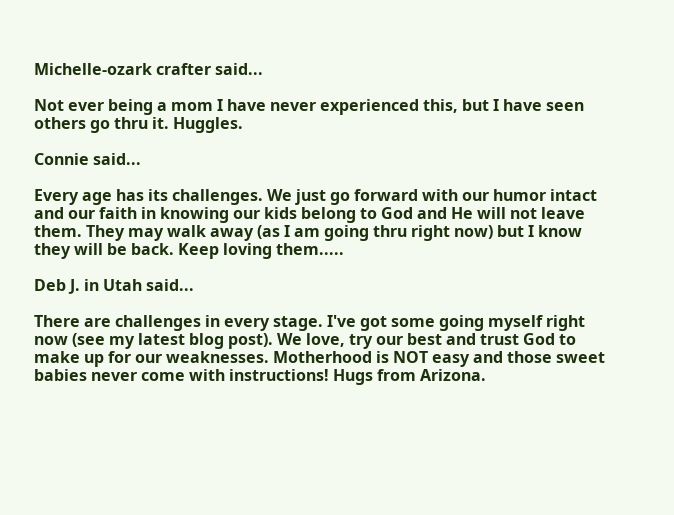Michelle-ozark crafter said...

Not ever being a mom I have never experienced this, but I have seen others go thru it. Huggles.

Connie said...

Every age has its challenges. We just go forward with our humor intact and our faith in knowing our kids belong to God and He will not leave them. They may walk away (as I am going thru right now) but I know they will be back. Keep loving them.....

Deb J. in Utah said...

There are challenges in every stage. I've got some going myself right now (see my latest blog post). We love, try our best and trust God to make up for our weaknesses. Motherhood is NOT easy and those sweet babies never come with instructions! Hugs from Arizona.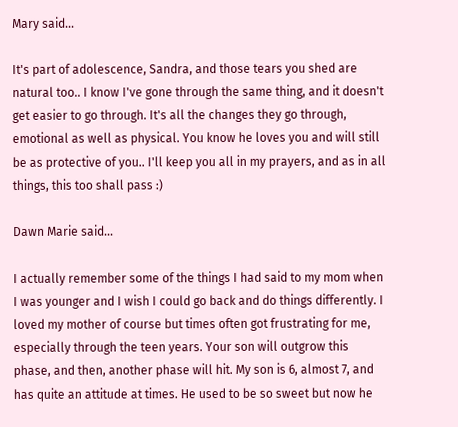Mary said...

It's part of adolescence, Sandra, and those tears you shed are natural too.. I know I've gone through the same thing, and it doesn't get easier to go through. It's all the changes they go through, emotional as well as physical. You know he loves you and will still be as protective of you.. I'll keep you all in my prayers, and as in all things, this too shall pass :)

Dawn Marie said...

I actually remember some of the things I had said to my mom when I was younger and I wish I could go back and do things differently. I loved my mother of course but times often got frustrating for me, especially through the teen years. Your son will outgrow this phase, and then, another phase will hit. My son is 6, almost 7, and has quite an attitude at times. He used to be so sweet but now he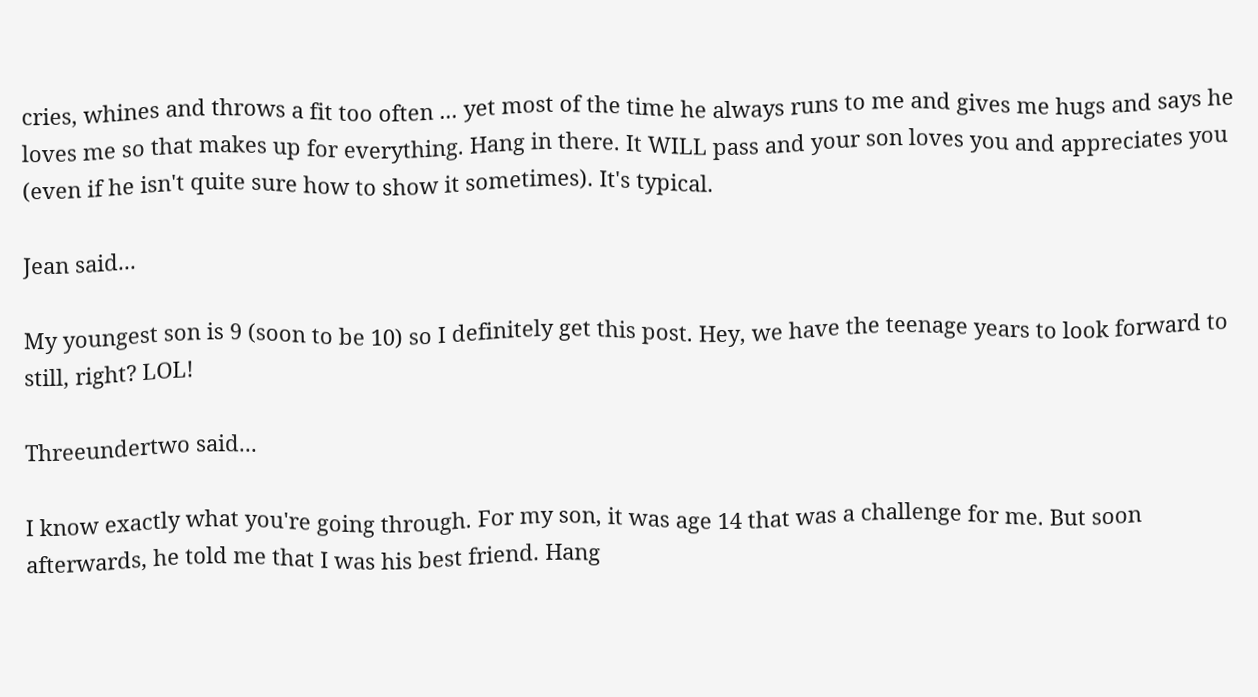cries, whines and throws a fit too often ... yet most of the time he always runs to me and gives me hugs and says he loves me so that makes up for everything. Hang in there. It WILL pass and your son loves you and appreciates you (even if he isn't quite sure how to show it sometimes). It's typical.

Jean said...

My youngest son is 9 (soon to be 10) so I definitely get this post. Hey, we have the teenage years to look forward to still, right? LOL!

Threeundertwo said...

I know exactly what you're going through. For my son, it was age 14 that was a challenge for me. But soon afterwards, he told me that I was his best friend. Hang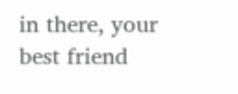in there, your best friend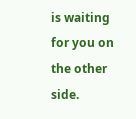is waiting for you on the other side.